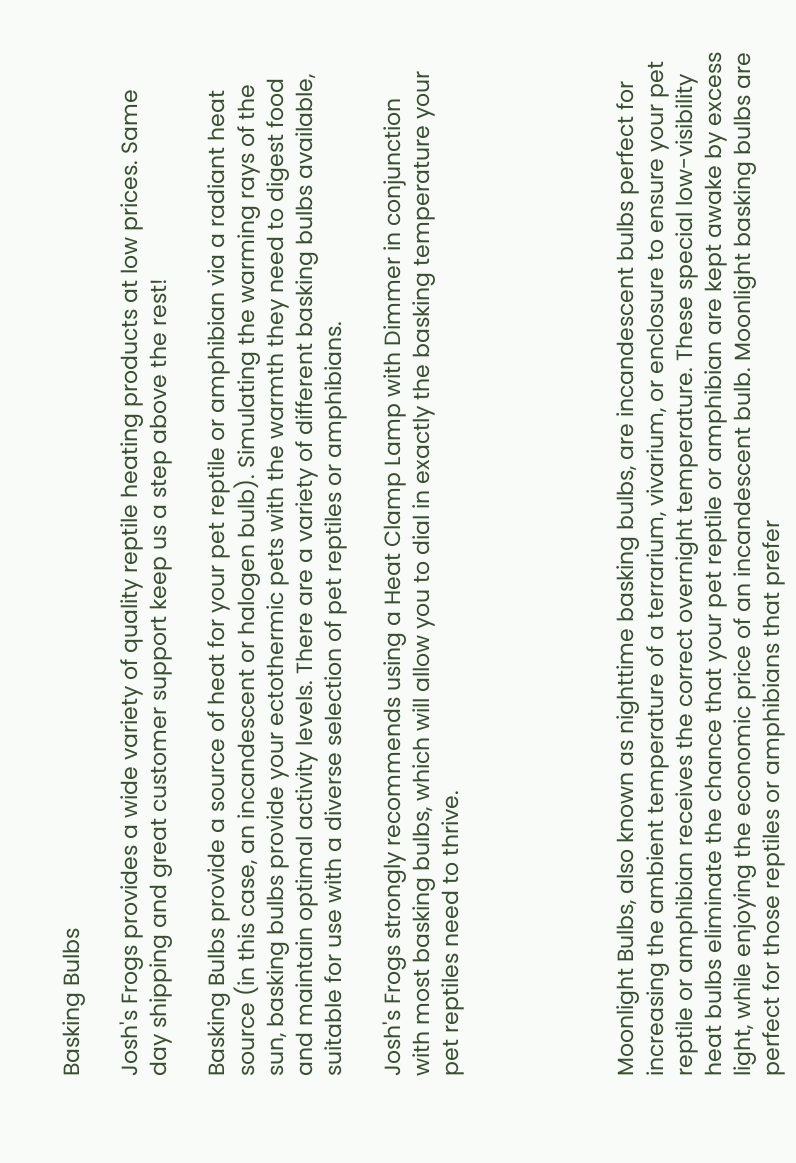Basking Bulbs

Josh's Frogs provides a wide variety of quality reptile heating products at low prices. Same day shipping and great customer support keep us a step above the rest!

Basking Bulbs provide a source of heat for your pet reptile or amphibian via a radiant heat source (in this case, an incandescent or halogen bulb). Simulating the warming rays of the sun, basking bulbs provide your ectothermic pets with the warmth they need to digest food and maintain optimal activity levels. There are a variety of different basking bulbs available, suitable for use with a diverse selection of pet reptiles or amphibians.

Josh's Frogs strongly recommends using a Heat Clamp Lamp with Dimmer in conjunction with most basking bulbs, which will allow you to dial in exactly the basking temperature your pet reptiles need to thrive.





Moonlight Bulbs, also known as nighttime basking bulbs, are incandescent bulbs perfect for increasing the ambient temperature of a terrarium, vivarium, or enclosure to ensure your pet reptile or amphibian receives the correct overnight temperature. These special low-visibility heat bulbs eliminate the chance that your pet reptile or amphibian are kept awake by excess light, while enjoying the economic price of an incandescent bulb. Moonlight basking bulbs are perfect for those reptiles or amphibians that prefer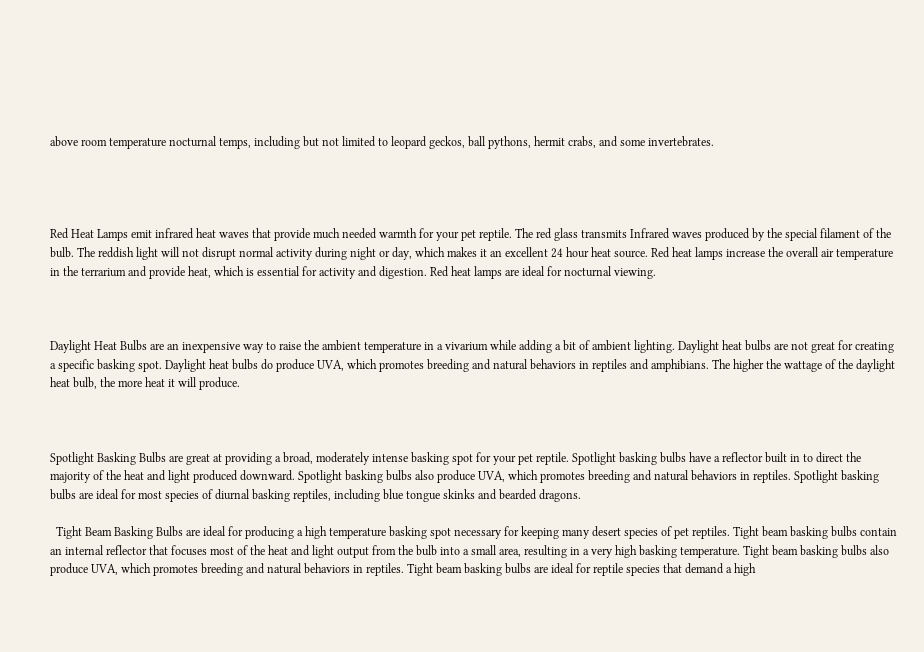above room temperature nocturnal temps, including but not limited to leopard geckos, ball pythons, hermit crabs, and some invertebrates.




Red Heat Lamps emit infrared heat waves that provide much needed warmth for your pet reptile. The red glass transmits Infrared waves produced by the special filament of the bulb. The reddish light will not disrupt normal activity during night or day, which makes it an excellent 24 hour heat source. Red heat lamps increase the overall air temperature in the terrarium and provide heat, which is essential for activity and digestion. Red heat lamps are ideal for nocturnal viewing.



Daylight Heat Bulbs are an inexpensive way to raise the ambient temperature in a vivarium while adding a bit of ambient lighting. Daylight heat bulbs are not great for creating a specific basking spot. Daylight heat bulbs do produce UVA, which promotes breeding and natural behaviors in reptiles and amphibians. The higher the wattage of the daylight heat bulb, the more heat it will produce.



Spotlight Basking Bulbs are great at providing a broad, moderately intense basking spot for your pet reptile. Spotlight basking bulbs have a reflector built in to direct the majority of the heat and light produced downward. Spotlight basking bulbs also produce UVA, which promotes breeding and natural behaviors in reptiles. Spotlight basking bulbs are ideal for most species of diurnal basking reptiles, including blue tongue skinks and bearded dragons.

  Tight Beam Basking Bulbs are ideal for producing a high temperature basking spot necessary for keeping many desert species of pet reptiles. Tight beam basking bulbs contain an internal reflector that focuses most of the heat and light output from the bulb into a small area, resulting in a very high basking temperature. Tight beam basking bulbs also produce UVA, which promotes breeding and natural behaviors in reptiles. Tight beam basking bulbs are ideal for reptile species that demand a high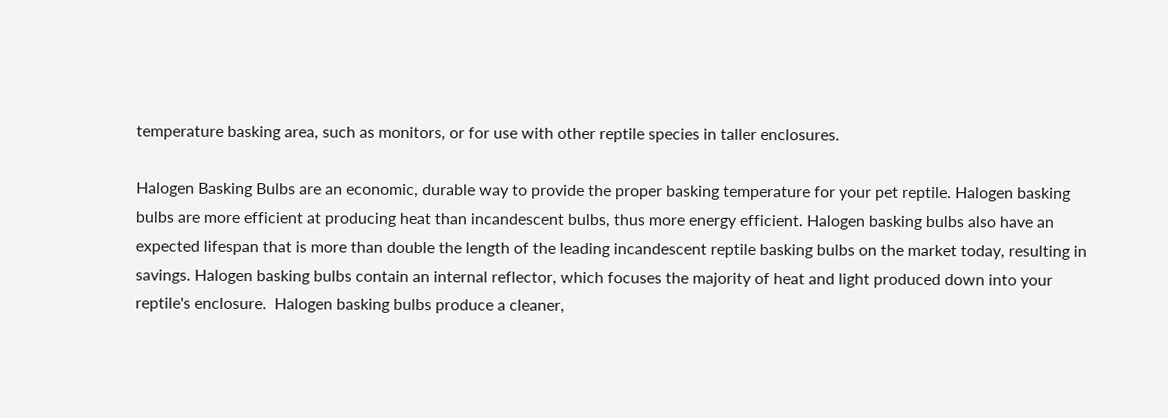temperature basking area, such as monitors, or for use with other reptile species in taller enclosures.

Halogen Basking Bulbs are an economic, durable way to provide the proper basking temperature for your pet reptile. Halogen basking bulbs are more efficient at producing heat than incandescent bulbs, thus more energy efficient. Halogen basking bulbs also have an expected lifespan that is more than double the length of the leading incandescent reptile basking bulbs on the market today, resulting in savings. Halogen basking bulbs contain an internal reflector, which focuses the majority of heat and light produced down into your reptile's enclosure.  Halogen basking bulbs produce a cleaner,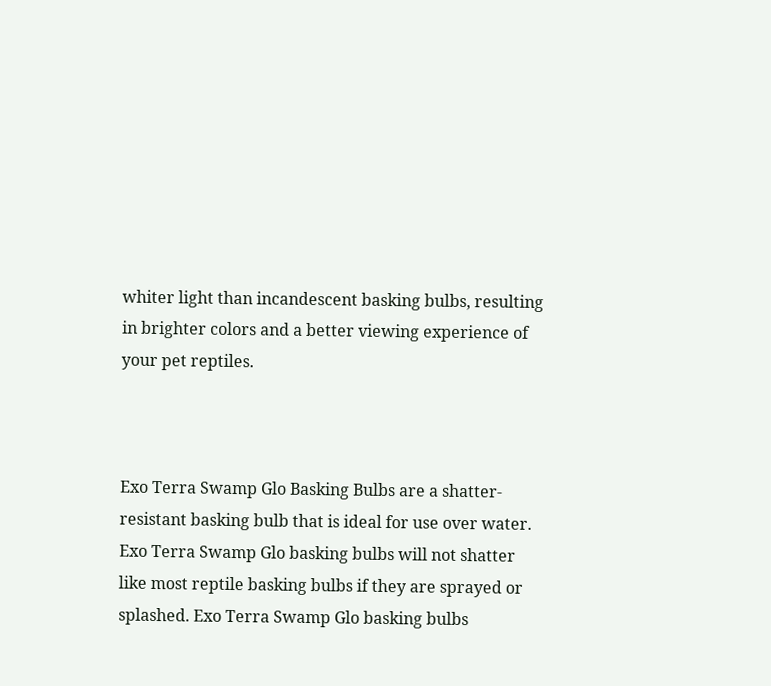whiter light than incandescent basking bulbs, resulting in brighter colors and a better viewing experience of your pet reptiles.



Exo Terra Swamp Glo Basking Bulbs are a shatter-resistant basking bulb that is ideal for use over water. Exo Terra Swamp Glo basking bulbs will not shatter like most reptile basking bulbs if they are sprayed or splashed. Exo Terra Swamp Glo basking bulbs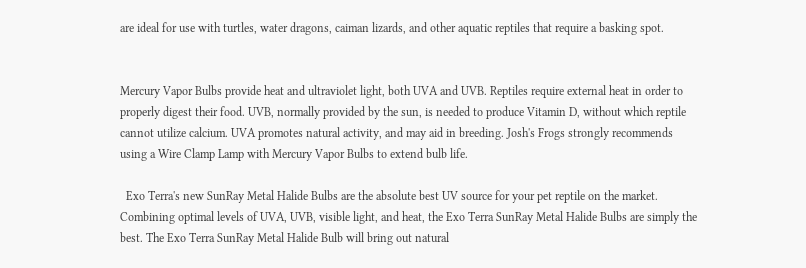are ideal for use with turtles, water dragons, caiman lizards, and other aquatic reptiles that require a basking spot.


Mercury Vapor Bulbs provide heat and ultraviolet light, both UVA and UVB. Reptiles require external heat in order to properly digest their food. UVB, normally provided by the sun, is needed to produce Vitamin D, without which reptile cannot utilize calcium. UVA promotes natural activity, and may aid in breeding. Josh's Frogs strongly recommends using a Wire Clamp Lamp with Mercury Vapor Bulbs to extend bulb life.

  Exo Terra's new SunRay Metal Halide Bulbs are the absolute best UV source for your pet reptile on the market. Combining optimal levels of UVA, UVB, visible light, and heat, the Exo Terra SunRay Metal Halide Bulbs are simply the best. The Exo Terra SunRay Metal Halide Bulb will bring out natural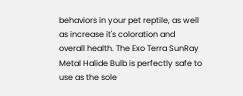behaviors in your pet reptile, as well as increase it's coloration and overall health. The Exo Terra SunRay Metal Halide Bulb is perfectly safe to use as the sole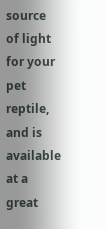source of light for your pet reptile, and is available at a great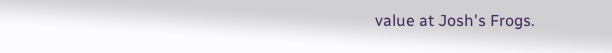value at Josh's Frogs.